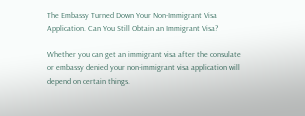The Embassy Turned Down Your Non-Immigrant Visa Application. Can You Still Obtain an Immigrant Visa?

Whether you can get an immigrant visa after the consulate or embassy denied your non-immigrant visa application will depend on certain things.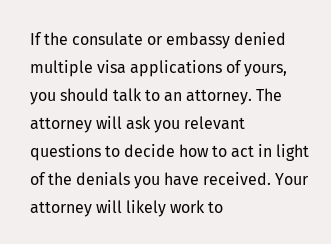If the consulate or embassy denied multiple visa applications of yours, you should talk to an attorney. The attorney will ask you relevant questions to decide how to act in light of the denials you have received. Your attorney will likely work to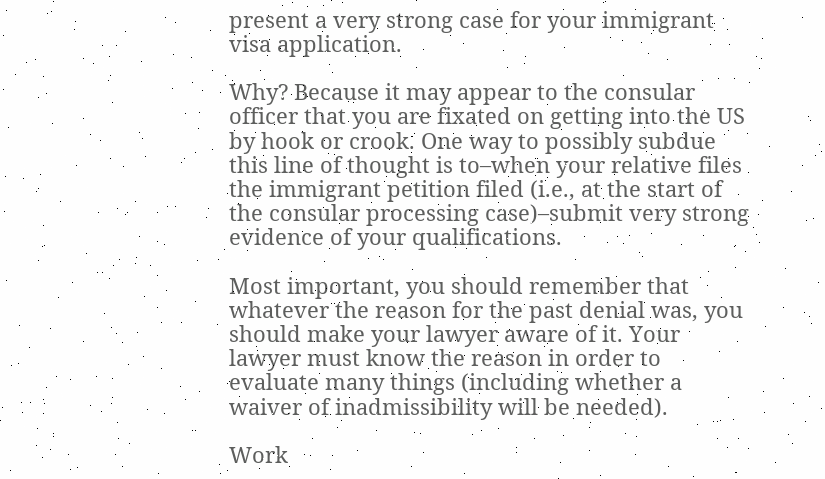present a very strong case for your immigrant visa application.

Why? Because it may appear to the consular officer that you are fixated on getting into the US by hook or crook. One way to possibly subdue this line of thought is to–when your relative files the immigrant petition filed (i.e., at the start of the consular processing case)–submit very strong evidence of your qualifications.

Most important, you should remember that whatever the reason for the past denial was, you should make your lawyer aware of it. Your lawyer must know the reason in order to evaluate many things (including whether a waiver of inadmissibility will be needed).

Work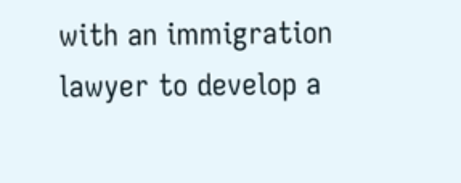with an immigration lawyer to develop a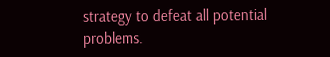strategy to defeat all potential problems.